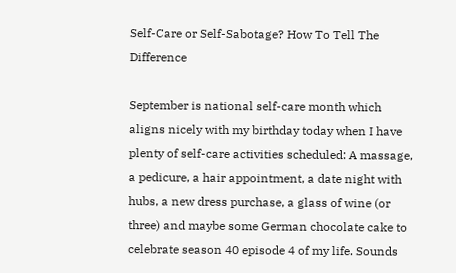Self-Care or Self-Sabotage? How To Tell The Difference

September is national self-care month which aligns nicely with my birthday today when I have plenty of self-care activities scheduled: A massage, a pedicure, a hair appointment, a date night with hubs, a new dress purchase, a glass of wine (or three) and maybe some German chocolate cake to celebrate season 40 episode 4 of my life. Sounds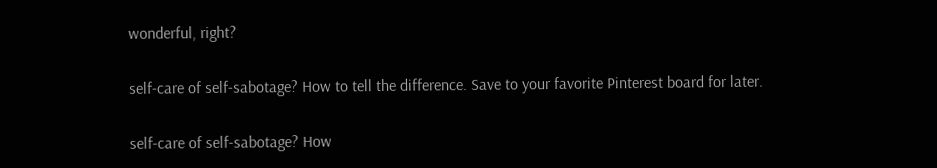wonderful, right?

self-care of self-sabotage? How to tell the difference. Save to your favorite Pinterest board for later.

self-care of self-sabotage? How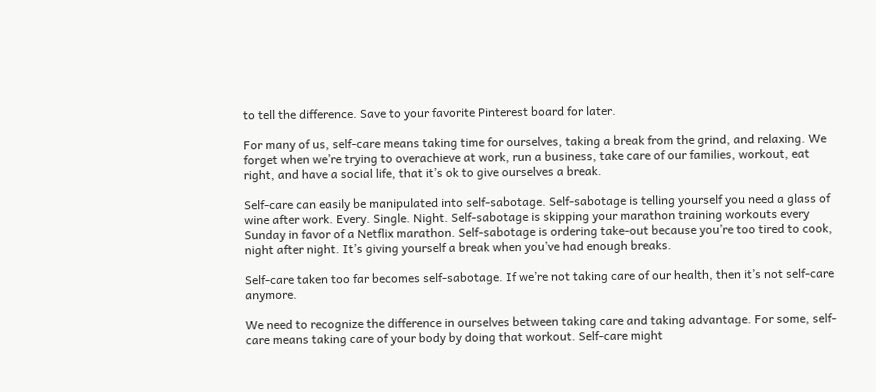to tell the difference. Save to your favorite Pinterest board for later.

For many of us, self-care means taking time for ourselves, taking a break from the grind, and relaxing. We forget when we’re trying to overachieve at work, run a business, take care of our families, workout, eat right, and have a social life, that it’s ok to give ourselves a break.

Self-care can easily be manipulated into self-sabotage. Self-sabotage is telling yourself you need a glass of wine after work. Every. Single. Night. Self-sabotage is skipping your marathon training workouts every Sunday in favor of a Netflix marathon. Self-sabotage is ordering take-out because you’re too tired to cook, night after night. It’s giving yourself a break when you’ve had enough breaks.

Self-care taken too far becomes self-sabotage. If we’re not taking care of our health, then it’s not self-care anymore.

We need to recognize the difference in ourselves between taking care and taking advantage. For some, self-care means taking care of your body by doing that workout. Self-care might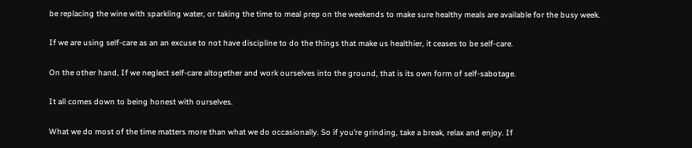be replacing the wine with sparkling water, or taking the time to meal prep on the weekends to make sure healthy meals are available for the busy week.

If we are using self-care as an an excuse to not have discipline to do the things that make us healthier, it ceases to be self-care.

On the other hand, If we neglect self-care altogether and work ourselves into the ground, that is its own form of self-sabotage.

It all comes down to being honest with ourselves.

What we do most of the time matters more than what we do occasionally. So if you’re grinding, take a break, relax and enjoy. If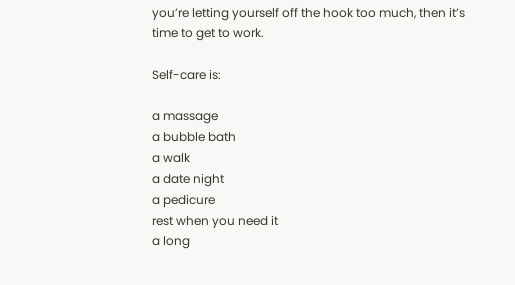you’re letting yourself off the hook too much, then it’s time to get to work.

Self-care is:

a massage
a bubble bath
a walk
a date night
a pedicure
rest when you need it
a long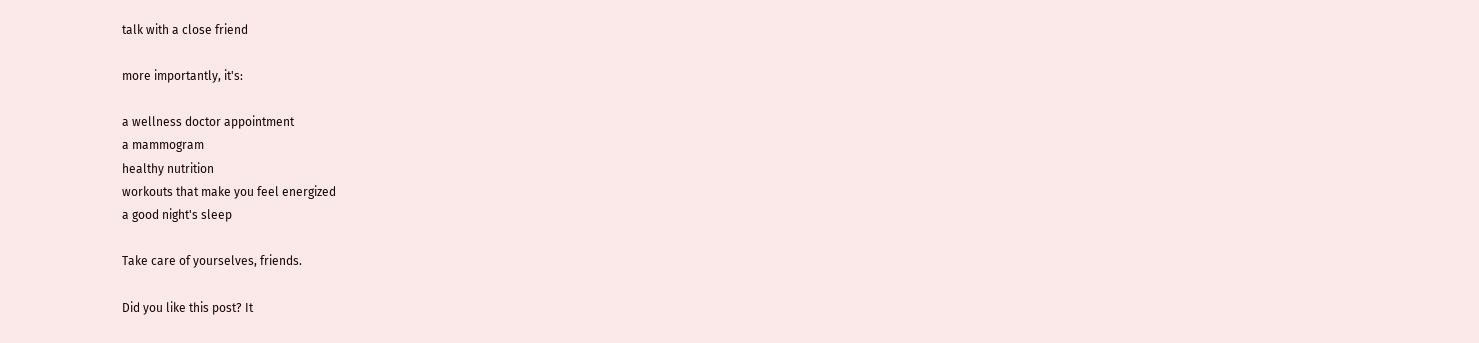talk with a close friend

more importantly, it's:

a wellness doctor appointment
a mammogram
healthy nutrition
workouts that make you feel energized
a good night's sleep

Take care of yourselves, friends.

Did you like this post? It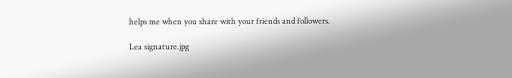helps me when you share with your friends and followers.

Lea signature.jpg